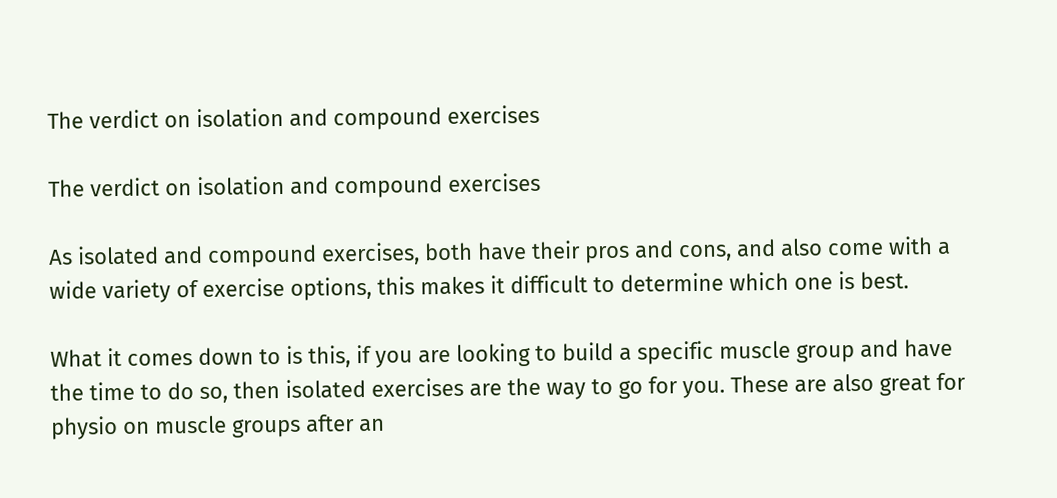The verdict on isolation and compound exercises

The verdict on isolation and compound exercises

As isolated and compound exercises, both have their pros and cons, and also come with a wide variety of exercise options, this makes it difficult to determine which one is best.

What it comes down to is this, if you are looking to build a specific muscle group and have the time to do so, then isolated exercises are the way to go for you. These are also great for physio on muscle groups after an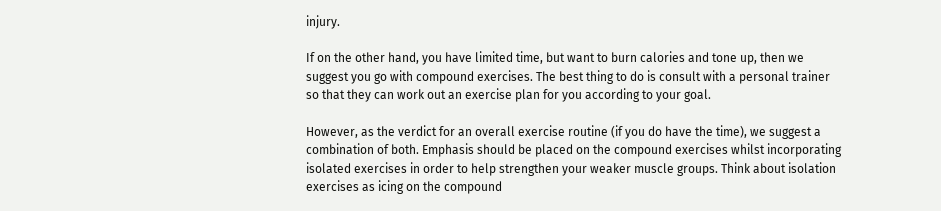injury.

If on the other hand, you have limited time, but want to burn calories and tone up, then we suggest you go with compound exercises. The best thing to do is consult with a personal trainer so that they can work out an exercise plan for you according to your goal.

However, as the verdict for an overall exercise routine (if you do have the time), we suggest a combination of both. Emphasis should be placed on the compound exercises whilst incorporating isolated exercises in order to help strengthen your weaker muscle groups. Think about isolation exercises as icing on the compound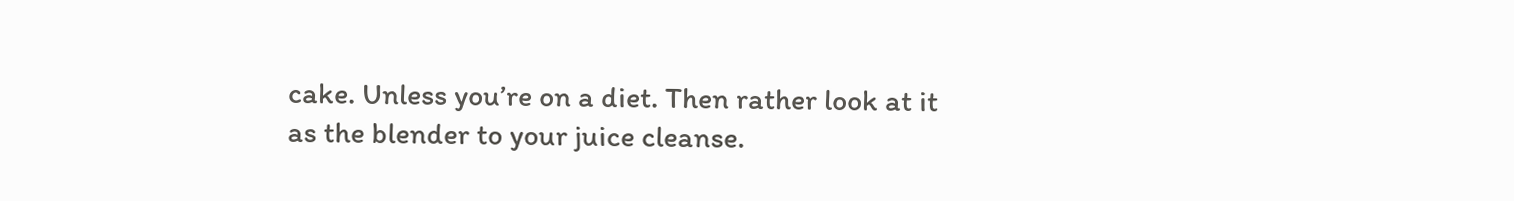cake. Unless you’re on a diet. Then rather look at it as the blender to your juice cleanse.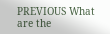PREVIOUS What are the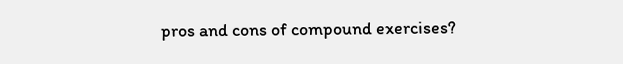pros and cons of compound exercises?